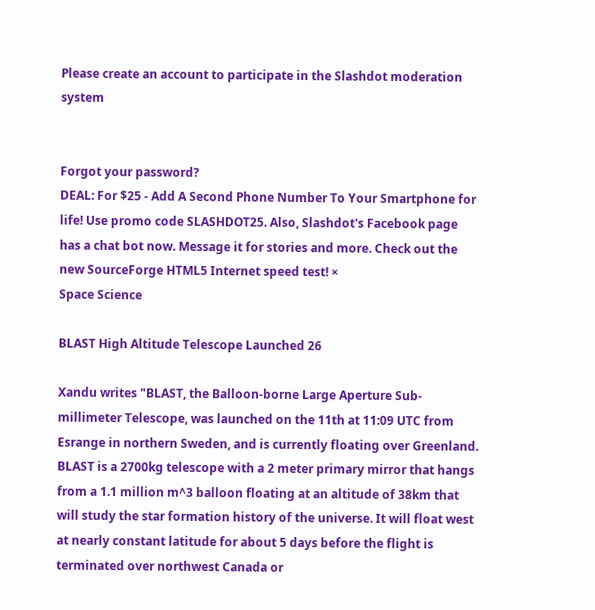Please create an account to participate in the Slashdot moderation system


Forgot your password?
DEAL: For $25 - Add A Second Phone Number To Your Smartphone for life! Use promo code SLASHDOT25. Also, Slashdot's Facebook page has a chat bot now. Message it for stories and more. Check out the new SourceForge HTML5 Internet speed test! ×
Space Science

BLAST High Altitude Telescope Launched 26

Xandu writes "BLAST, the Balloon-borne Large Aperture Sub-millimeter Telescope, was launched on the 11th at 11:09 UTC from Esrange in northern Sweden, and is currently floating over Greenland. BLAST is a 2700kg telescope with a 2 meter primary mirror that hangs from a 1.1 million m^3 balloon floating at an altitude of 38km that will study the star formation history of the universe. It will float west at nearly constant latitude for about 5 days before the flight is terminated over northwest Canada or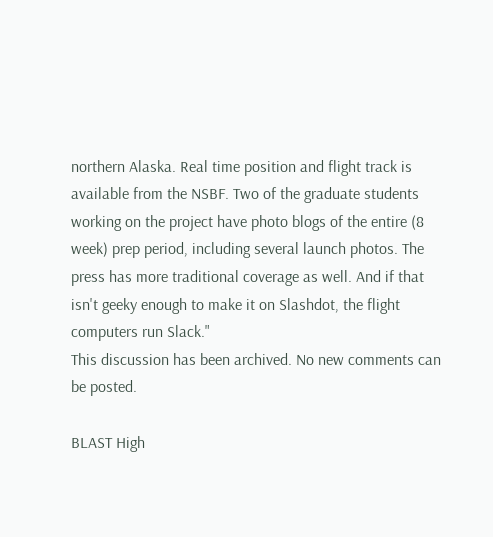northern Alaska. Real time position and flight track is available from the NSBF. Two of the graduate students working on the project have photo blogs of the entire (8 week) prep period, including several launch photos. The press has more traditional coverage as well. And if that isn't geeky enough to make it on Slashdot, the flight computers run Slack."
This discussion has been archived. No new comments can be posted.

BLAST High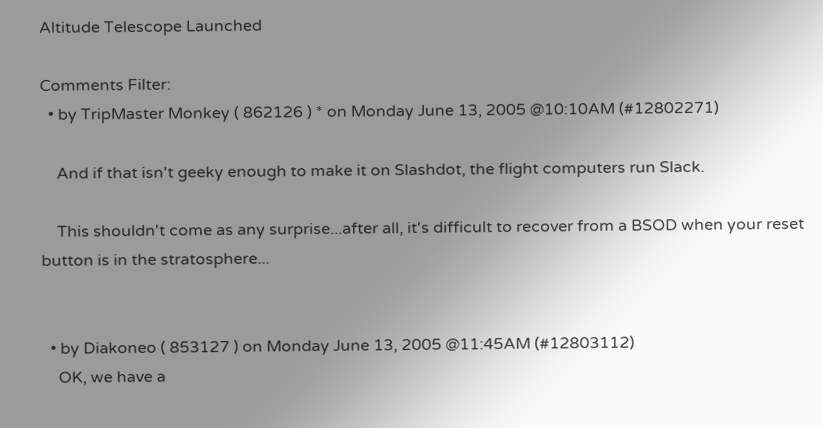Altitude Telescope Launched

Comments Filter:
  • by TripMaster Monkey ( 862126 ) * on Monday June 13, 2005 @10:10AM (#12802271)

    And if that isn't geeky enough to make it on Slashdot, the flight computers run Slack.

    This shouldn't come as any surprise...after all, it's difficult to recover from a BSOD when your reset button is in the stratosphere...


  • by Diakoneo ( 853127 ) on Monday June 13, 2005 @11:45AM (#12803112)
    OK, we have a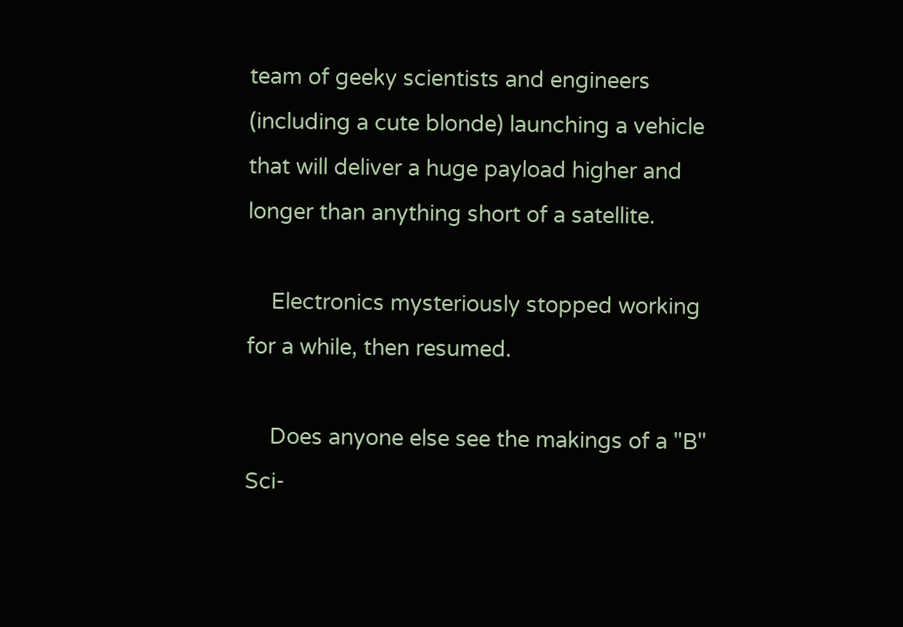team of geeky scientists and engineers (including a cute blonde) launching a vehicle that will deliver a huge payload higher and longer than anything short of a satellite.

    Electronics mysteriously stopped working for a while, then resumed.

    Does anyone else see the makings of a "B" Sci-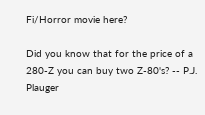Fi/Horror movie here?

Did you know that for the price of a 280-Z you can buy two Z-80's? -- P.J. Plauger